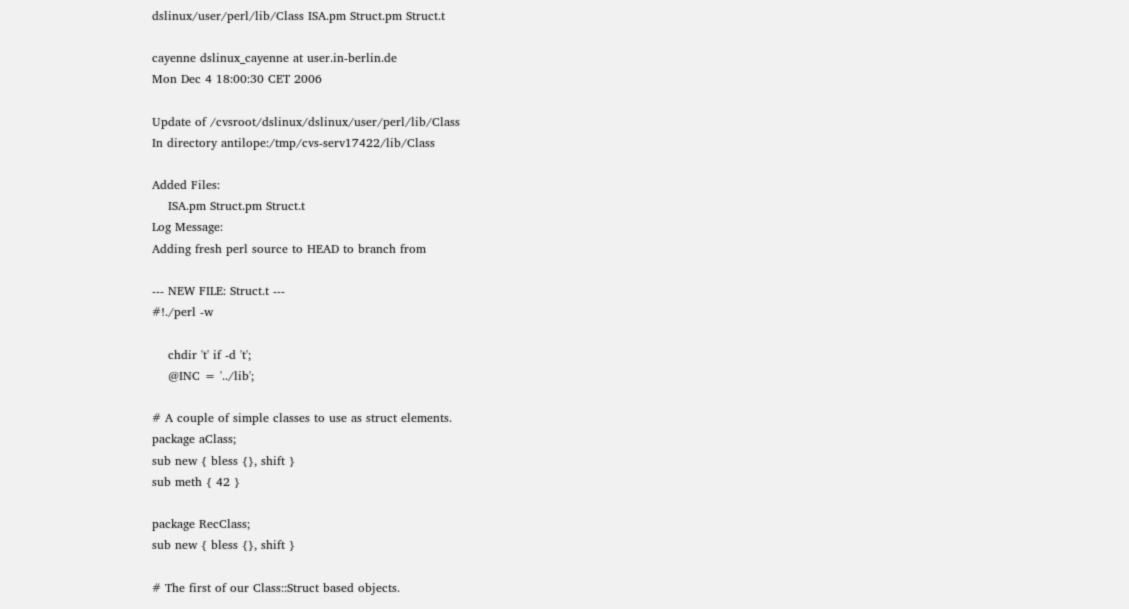dslinux/user/perl/lib/Class ISA.pm Struct.pm Struct.t

cayenne dslinux_cayenne at user.in-berlin.de
Mon Dec 4 18:00:30 CET 2006

Update of /cvsroot/dslinux/dslinux/user/perl/lib/Class
In directory antilope:/tmp/cvs-serv17422/lib/Class

Added Files:
    ISA.pm Struct.pm Struct.t
Log Message:
Adding fresh perl source to HEAD to branch from

--- NEW FILE: Struct.t ---
#!./perl -w

    chdir 't' if -d 't';
    @INC = '../lib';

# A couple of simple classes to use as struct elements.
package aClass;
sub new { bless {}, shift }
sub meth { 42 }

package RecClass;
sub new { bless {}, shift }

# The first of our Class::Struct based objects.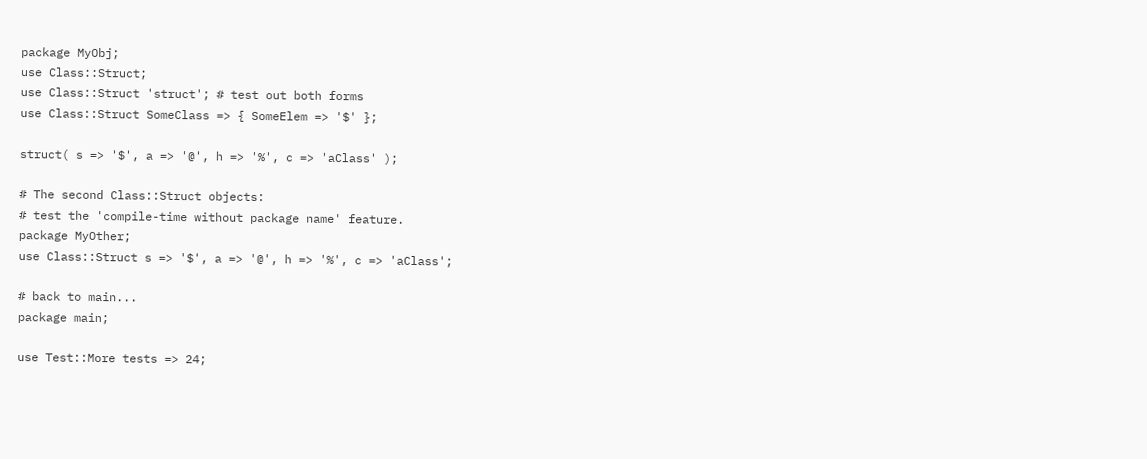package MyObj;
use Class::Struct;
use Class::Struct 'struct'; # test out both forms
use Class::Struct SomeClass => { SomeElem => '$' };

struct( s => '$', a => '@', h => '%', c => 'aClass' );

# The second Class::Struct objects:
# test the 'compile-time without package name' feature.
package MyOther;
use Class::Struct s => '$', a => '@', h => '%', c => 'aClass';

# back to main...
package main;

use Test::More tests => 24;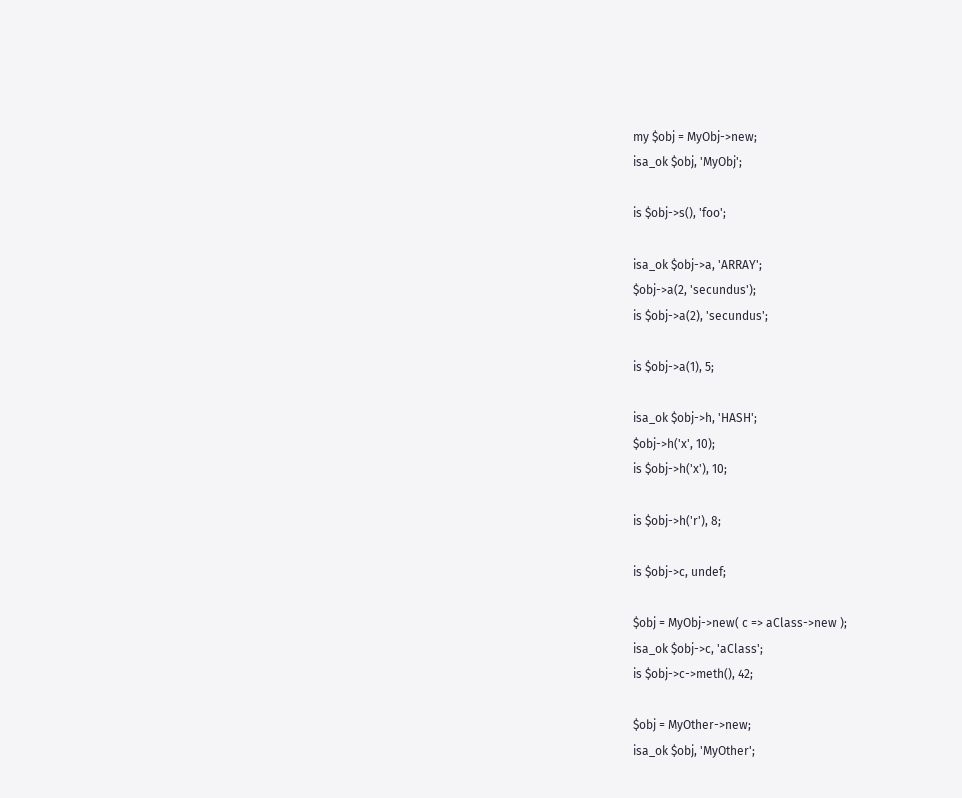my $obj = MyObj->new;
isa_ok $obj, 'MyObj';

is $obj->s(), 'foo';

isa_ok $obj->a, 'ARRAY';
$obj->a(2, 'secundus');
is $obj->a(2), 'secundus';

is $obj->a(1), 5;

isa_ok $obj->h, 'HASH';
$obj->h('x', 10);
is $obj->h('x'), 10;

is $obj->h('r'), 8;

is $obj->c, undef;

$obj = MyObj->new( c => aClass->new );
isa_ok $obj->c, 'aClass';
is $obj->c->meth(), 42;

$obj = MyOther->new;
isa_ok $obj, 'MyOther';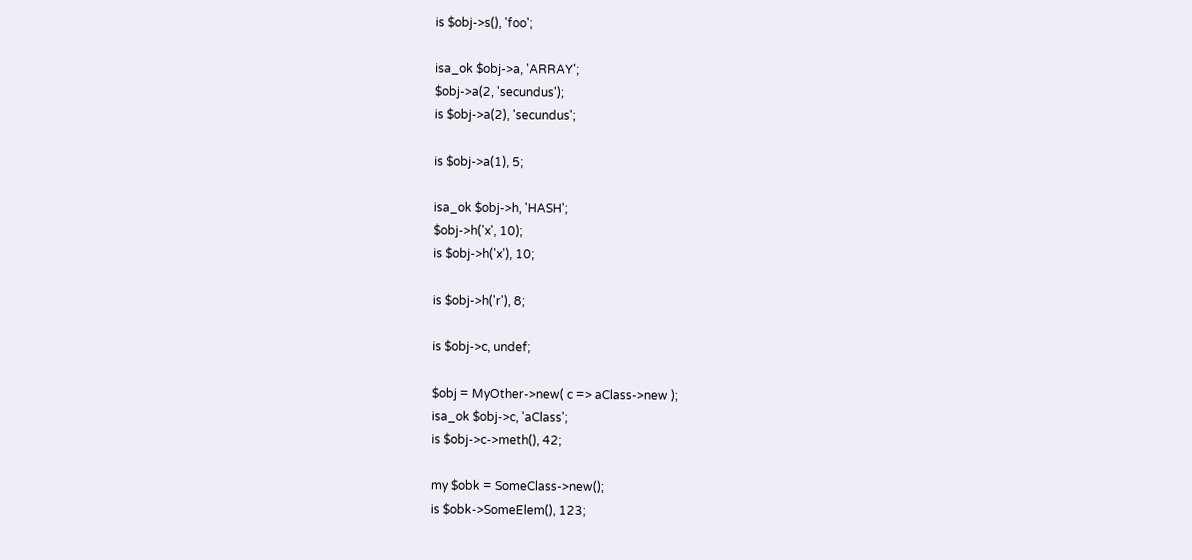is $obj->s(), 'foo';

isa_ok $obj->a, 'ARRAY';
$obj->a(2, 'secundus');
is $obj->a(2), 'secundus';

is $obj->a(1), 5;

isa_ok $obj->h, 'HASH';
$obj->h('x', 10);
is $obj->h('x'), 10;

is $obj->h('r'), 8;

is $obj->c, undef;

$obj = MyOther->new( c => aClass->new );
isa_ok $obj->c, 'aClass';
is $obj->c->meth(), 42;

my $obk = SomeClass->new();
is $obk->SomeElem(), 123;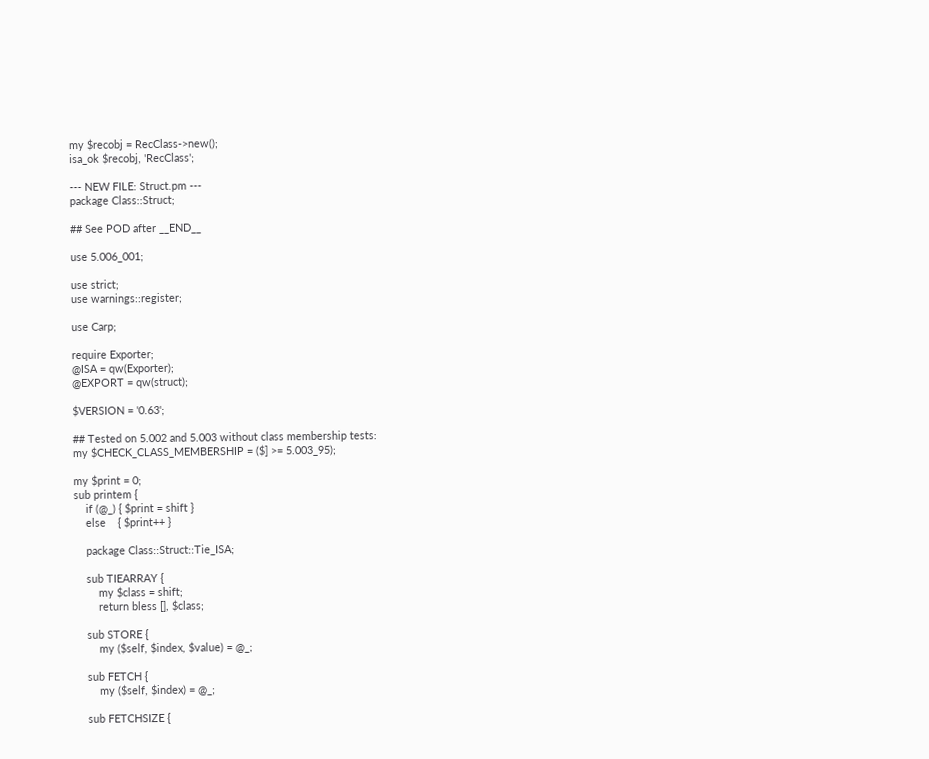my $recobj = RecClass->new();
isa_ok $recobj, 'RecClass';

--- NEW FILE: Struct.pm ---
package Class::Struct;

## See POD after __END__

use 5.006_001;

use strict;
use warnings::register;

use Carp;

require Exporter;
@ISA = qw(Exporter);
@EXPORT = qw(struct);

$VERSION = '0.63';

## Tested on 5.002 and 5.003 without class membership tests:
my $CHECK_CLASS_MEMBERSHIP = ($] >= 5.003_95);

my $print = 0;
sub printem {
    if (@_) { $print = shift }
    else    { $print++ }

    package Class::Struct::Tie_ISA;

    sub TIEARRAY {
        my $class = shift;
        return bless [], $class;

    sub STORE {
        my ($self, $index, $value) = @_;

    sub FETCH {
        my ($self, $index) = @_;

    sub FETCHSIZE {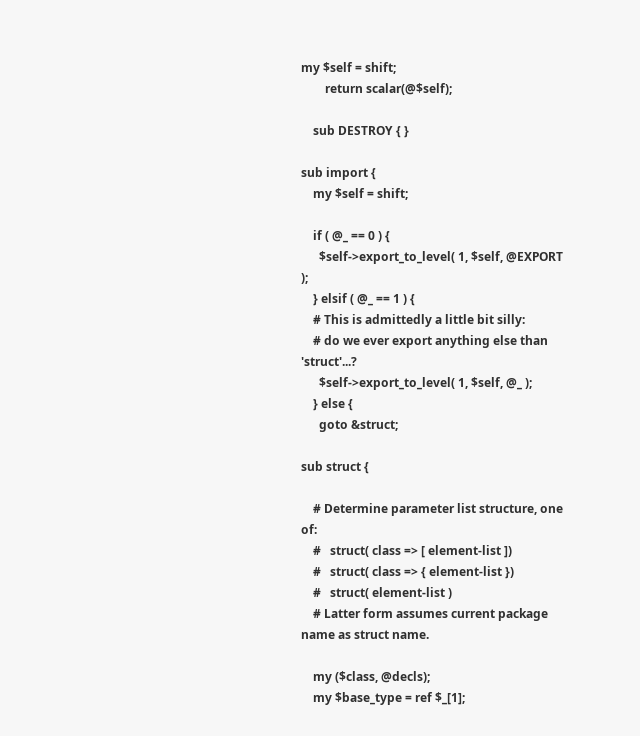my $self = shift;
        return scalar(@$self);

    sub DESTROY { }

sub import {
    my $self = shift;

    if ( @_ == 0 ) {
      $self->export_to_level( 1, $self, @EXPORT );
    } elsif ( @_ == 1 ) {
    # This is admittedly a little bit silly:
    # do we ever export anything else than 'struct'...?
      $self->export_to_level( 1, $self, @_ );
    } else {
      goto &struct;

sub struct {

    # Determine parameter list structure, one of:
    #   struct( class => [ element-list ])
    #   struct( class => { element-list })
    #   struct( element-list )
    # Latter form assumes current package name as struct name.

    my ($class, @decls);
    my $base_type = ref $_[1];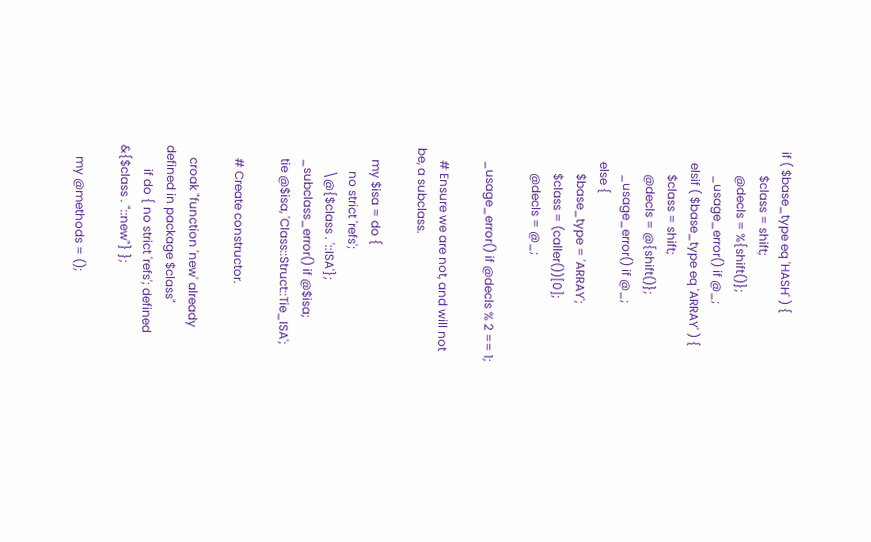if ( $base_type eq 'HASH' ) {
        $class = shift;
        @decls = %{shift()};
        _usage_error() if @_;
    elsif ( $base_type eq 'ARRAY' ) {
        $class = shift;
        @decls = @{shift()};
        _usage_error() if @_;
    else {
        $base_type = 'ARRAY';
        $class = (caller())[0];
        @decls = @_;

    _usage_error() if @decls % 2 == 1;

    # Ensure we are not, and will not be, a subclass.

    my $isa = do {
        no strict 'refs';
        \@{$class . '::ISA'};
    _subclass_error() if @$isa;
    tie @$isa, 'Class::Struct::Tie_ISA';

    # Create constructor.

    croak "function 'new' already defined in package $class"
        if do { no strict 'refs'; defined &{$class . "::new"} };

    my @methods = ();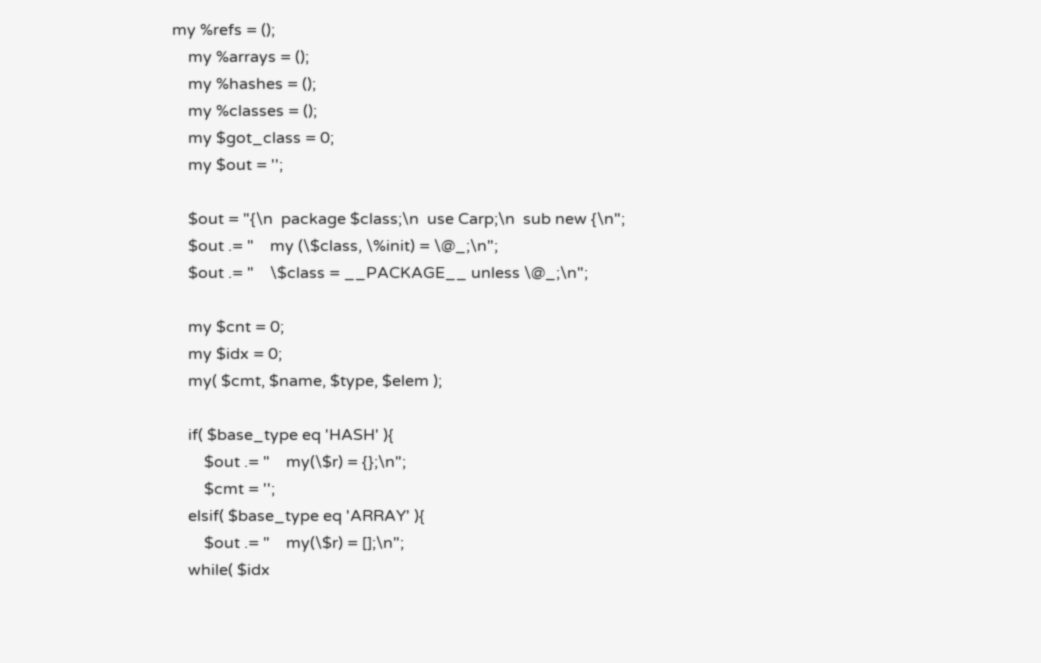my %refs = ();
    my %arrays = ();
    my %hashes = ();
    my %classes = ();
    my $got_class = 0;
    my $out = '';

    $out = "{\n  package $class;\n  use Carp;\n  sub new {\n";
    $out .= "    my (\$class, \%init) = \@_;\n";
    $out .= "    \$class = __PACKAGE__ unless \@_;\n";

    my $cnt = 0;
    my $idx = 0;
    my( $cmt, $name, $type, $elem );

    if( $base_type eq 'HASH' ){
        $out .= "    my(\$r) = {};\n";
        $cmt = '';
    elsif( $base_type eq 'ARRAY' ){
        $out .= "    my(\$r) = [];\n";
    while( $idx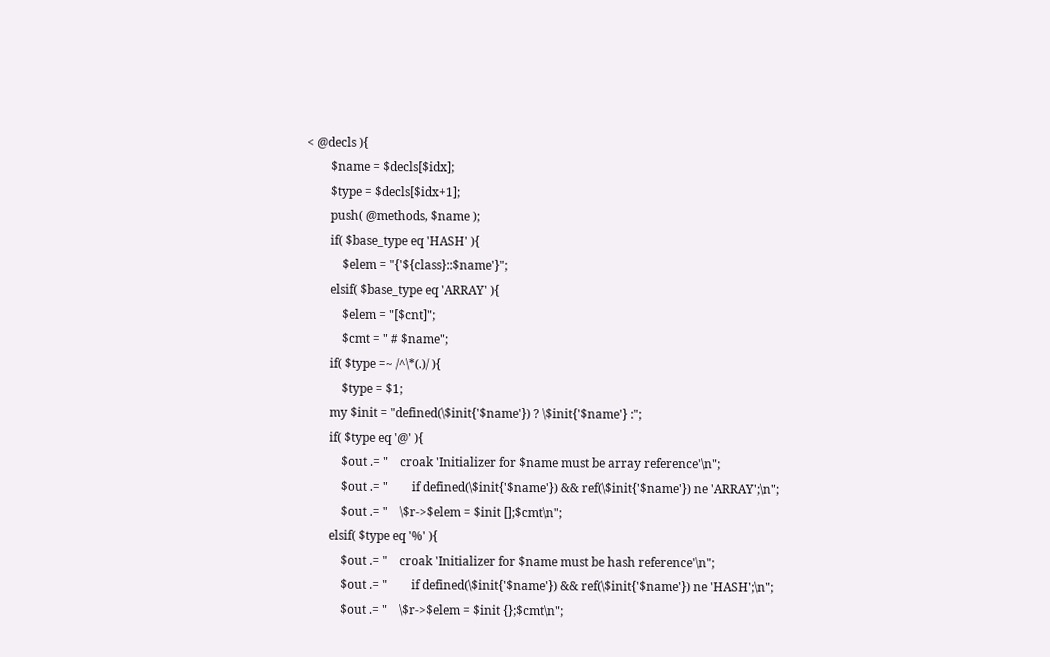< @decls ){
        $name = $decls[$idx];
        $type = $decls[$idx+1];
        push( @methods, $name );
        if( $base_type eq 'HASH' ){
            $elem = "{'${class}::$name'}";
        elsif( $base_type eq 'ARRAY' ){
            $elem = "[$cnt]";
            $cmt = " # $name";
        if( $type =~ /^\*(.)/ ){
            $type = $1;
        my $init = "defined(\$init{'$name'}) ? \$init{'$name'} :";
        if( $type eq '@' ){
            $out .= "    croak 'Initializer for $name must be array reference'\n";
            $out .= "        if defined(\$init{'$name'}) && ref(\$init{'$name'}) ne 'ARRAY';\n";
            $out .= "    \$r->$elem = $init [];$cmt\n";
        elsif( $type eq '%' ){
            $out .= "    croak 'Initializer for $name must be hash reference'\n";
            $out .= "        if defined(\$init{'$name'}) && ref(\$init{'$name'}) ne 'HASH';\n";
            $out .= "    \$r->$elem = $init {};$cmt\n";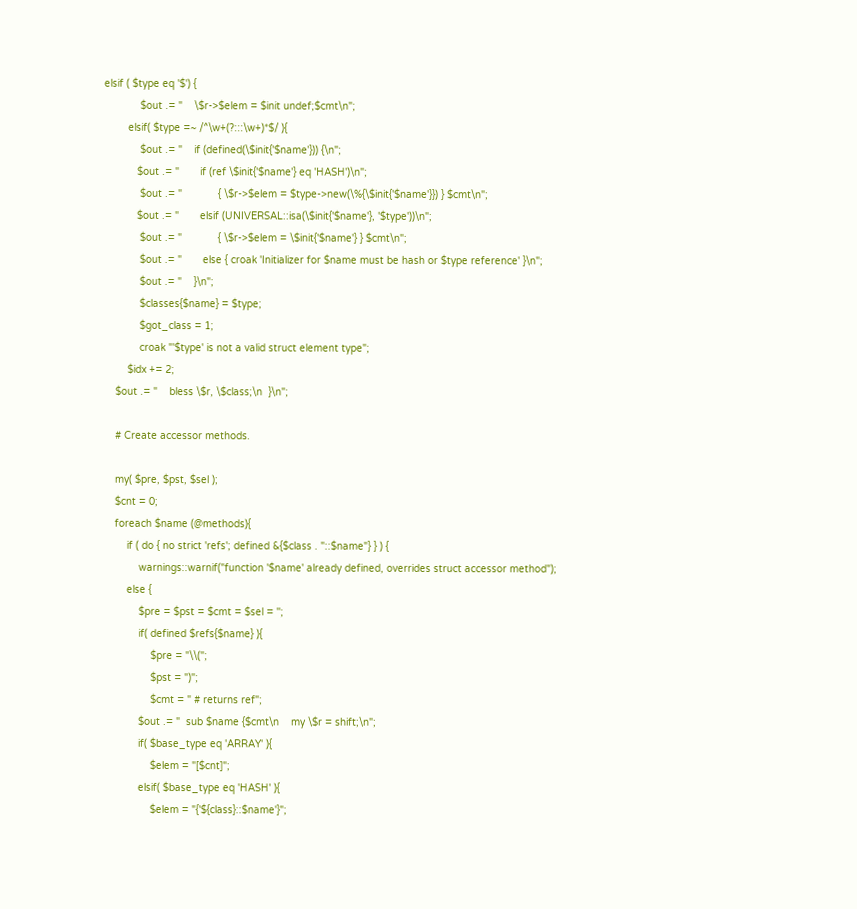elsif ( $type eq '$') {
            $out .= "    \$r->$elem = $init undef;$cmt\n";
        elsif( $type =~ /^\w+(?:::\w+)*$/ ){
            $out .= "    if (defined(\$init{'$name'})) {\n";
           $out .= "       if (ref \$init{'$name'} eq 'HASH')\n";
            $out .= "            { \$r->$elem = $type->new(\%{\$init{'$name'}}) } $cmt\n";
           $out .= "       elsif (UNIVERSAL::isa(\$init{'$name'}, '$type'))\n";
            $out .= "            { \$r->$elem = \$init{'$name'} } $cmt\n";
            $out .= "       else { croak 'Initializer for $name must be hash or $type reference' }\n";
            $out .= "    }\n";
            $classes{$name} = $type;
            $got_class = 1;
            croak "'$type' is not a valid struct element type";
        $idx += 2;
    $out .= "    bless \$r, \$class;\n  }\n";

    # Create accessor methods.

    my( $pre, $pst, $sel );
    $cnt = 0;
    foreach $name (@methods){
        if ( do { no strict 'refs'; defined &{$class . "::$name"} } ) {
            warnings::warnif("function '$name' already defined, overrides struct accessor method");
        else {
            $pre = $pst = $cmt = $sel = '';
            if( defined $refs{$name} ){
                $pre = "\\(";
                $pst = ")";
                $cmt = " # returns ref";
            $out .= "  sub $name {$cmt\n    my \$r = shift;\n";
            if( $base_type eq 'ARRAY' ){
                $elem = "[$cnt]";
            elsif( $base_type eq 'HASH' ){
                $elem = "{'${class}::$name'}";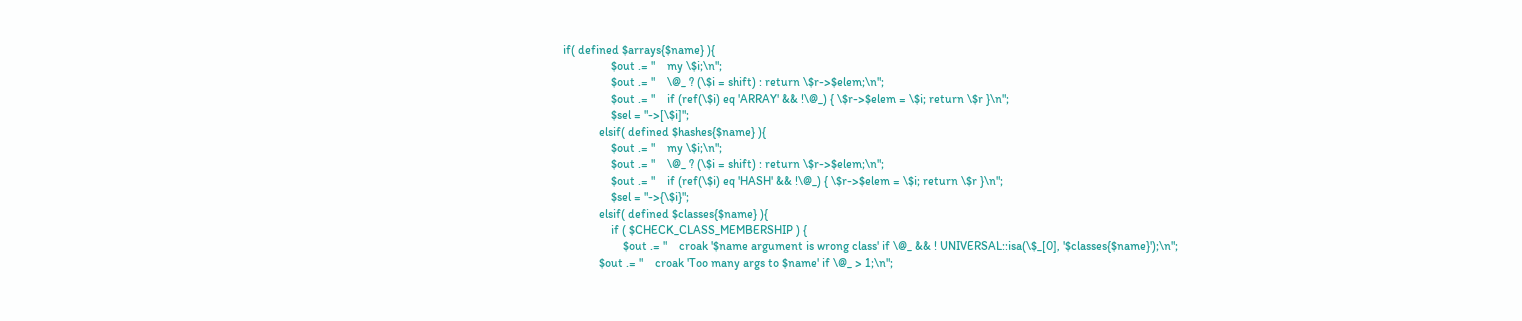if( defined $arrays{$name} ){
                $out .= "    my \$i;\n";
                $out .= "    \@_ ? (\$i = shift) : return \$r->$elem;\n";
                $out .= "    if (ref(\$i) eq 'ARRAY' && !\@_) { \$r->$elem = \$i; return \$r }\n";
                $sel = "->[\$i]";
            elsif( defined $hashes{$name} ){
                $out .= "    my \$i;\n";
                $out .= "    \@_ ? (\$i = shift) : return \$r->$elem;\n";
                $out .= "    if (ref(\$i) eq 'HASH' && !\@_) { \$r->$elem = \$i; return \$r }\n";
                $sel = "->{\$i}";
            elsif( defined $classes{$name} ){
                if ( $CHECK_CLASS_MEMBERSHIP ) {
                    $out .= "    croak '$name argument is wrong class' if \@_ && ! UNIVERSAL::isa(\$_[0], '$classes{$name}');\n";
            $out .= "    croak 'Too many args to $name' if \@_ > 1;\n";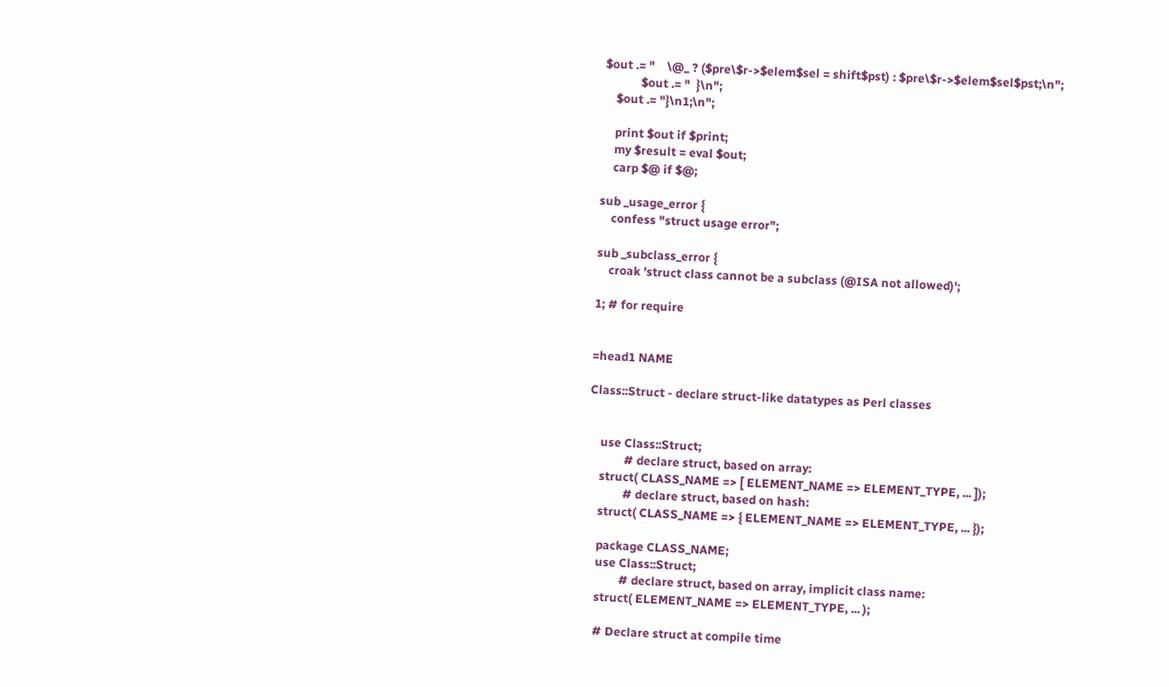$out .= "    \@_ ? ($pre\$r->$elem$sel = shift$pst) : $pre\$r->$elem$sel$pst;\n";
            $out .= "  }\n";
    $out .= "}\n1;\n";

    print $out if $print;
    my $result = eval $out;
    carp $@ if $@;

sub _usage_error {
    confess "struct usage error";

sub _subclass_error {
    croak 'struct class cannot be a subclass (@ISA not allowed)';

1; # for require


=head1 NAME

Class::Struct - declare struct-like datatypes as Perl classes


    use Class::Struct;
            # declare struct, based on array:
    struct( CLASS_NAME => [ ELEMENT_NAME => ELEMENT_TYPE, ... ]);
            # declare struct, based on hash:
    struct( CLASS_NAME => { ELEMENT_NAME => ELEMENT_TYPE, ... });

    package CLASS_NAME;
    use Class::Struct;
            # declare struct, based on array, implicit class name:
    struct( ELEMENT_NAME => ELEMENT_TYPE, ... );

    # Declare struct at compile time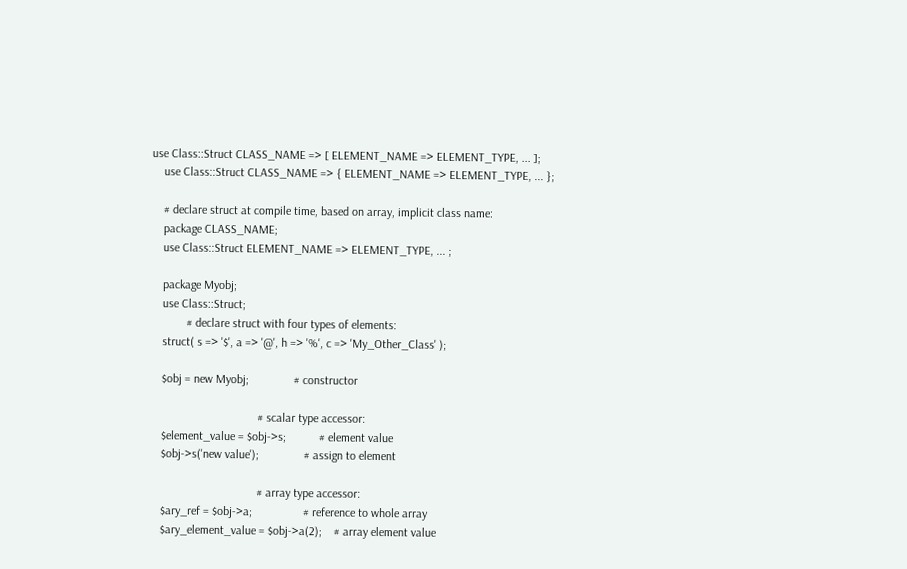use Class::Struct CLASS_NAME => [ ELEMENT_NAME => ELEMENT_TYPE, ... ];
    use Class::Struct CLASS_NAME => { ELEMENT_NAME => ELEMENT_TYPE, ... };

    # declare struct at compile time, based on array, implicit class name:
    package CLASS_NAME;
    use Class::Struct ELEMENT_NAME => ELEMENT_TYPE, ... ;

    package Myobj;
    use Class::Struct;
            # declare struct with four types of elements:
    struct( s => '$', a => '@', h => '%', c => 'My_Other_Class' );

    $obj = new Myobj;               # constructor

                                    # scalar type accessor:
    $element_value = $obj->s;           # element value
    $obj->s('new value');               # assign to element

                                    # array type accessor:
    $ary_ref = $obj->a;                 # reference to whole array
    $ary_element_value = $obj->a(2);    # array element value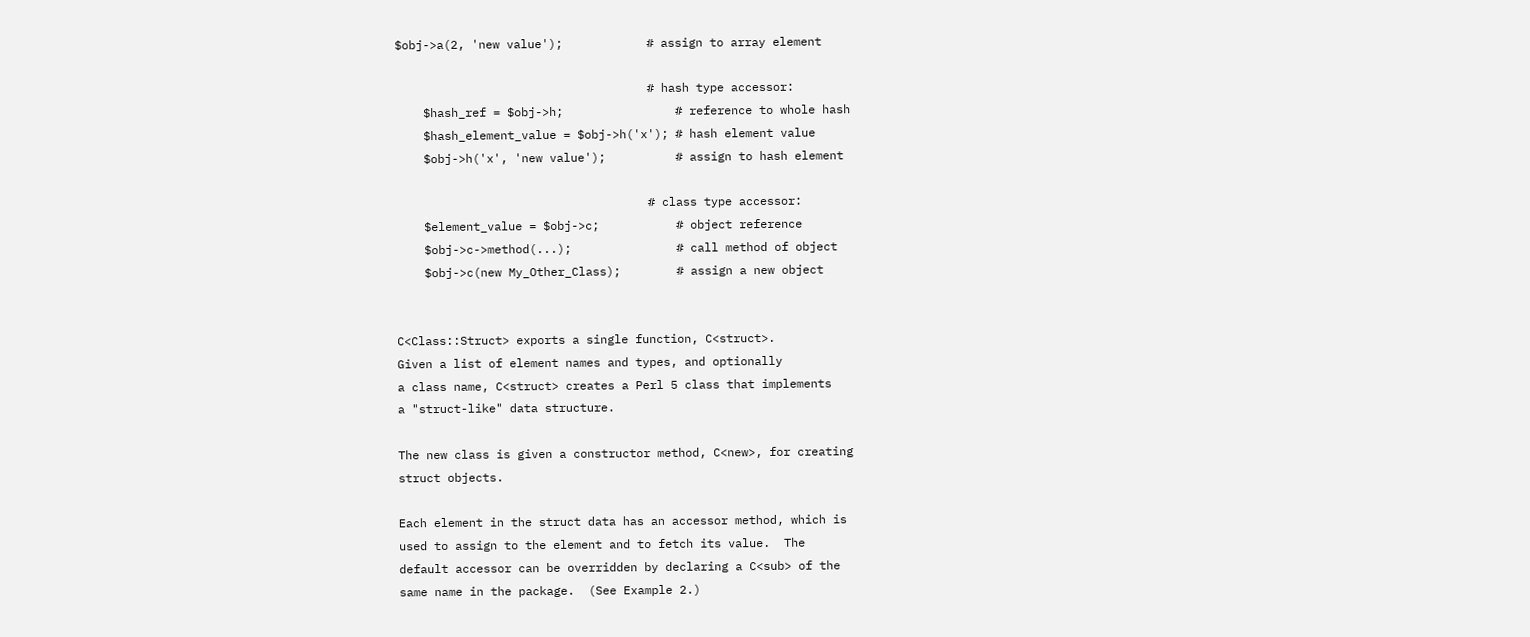$obj->a(2, 'new value');            # assign to array element

                                    # hash type accessor:
    $hash_ref = $obj->h;                # reference to whole hash
    $hash_element_value = $obj->h('x'); # hash element value
    $obj->h('x', 'new value');          # assign to hash element

                                    # class type accessor:
    $element_value = $obj->c;           # object reference
    $obj->c->method(...);               # call method of object
    $obj->c(new My_Other_Class);        # assign a new object


C<Class::Struct> exports a single function, C<struct>.
Given a list of element names and types, and optionally
a class name, C<struct> creates a Perl 5 class that implements
a "struct-like" data structure.

The new class is given a constructor method, C<new>, for creating
struct objects.

Each element in the struct data has an accessor method, which is
used to assign to the element and to fetch its value.  The
default accessor can be overridden by declaring a C<sub> of the
same name in the package.  (See Example 2.)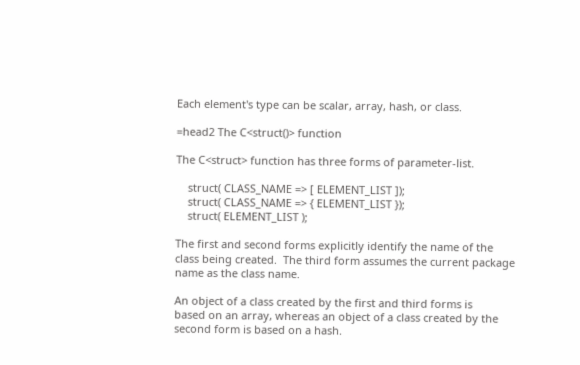Each element's type can be scalar, array, hash, or class.

=head2 The C<struct()> function

The C<struct> function has three forms of parameter-list.

    struct( CLASS_NAME => [ ELEMENT_LIST ]);
    struct( CLASS_NAME => { ELEMENT_LIST });
    struct( ELEMENT_LIST );

The first and second forms explicitly identify the name of the
class being created.  The third form assumes the current package
name as the class name.

An object of a class created by the first and third forms is
based on an array, whereas an object of a class created by the
second form is based on a hash.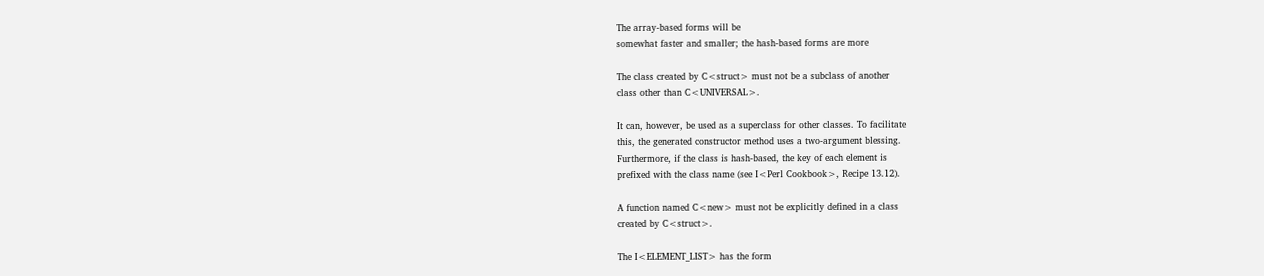The array-based forms will be
somewhat faster and smaller; the hash-based forms are more

The class created by C<struct> must not be a subclass of another
class other than C<UNIVERSAL>.

It can, however, be used as a superclass for other classes. To facilitate
this, the generated constructor method uses a two-argument blessing.
Furthermore, if the class is hash-based, the key of each element is
prefixed with the class name (see I<Perl Cookbook>, Recipe 13.12).

A function named C<new> must not be explicitly defined in a class
created by C<struct>.

The I<ELEMENT_LIST> has the form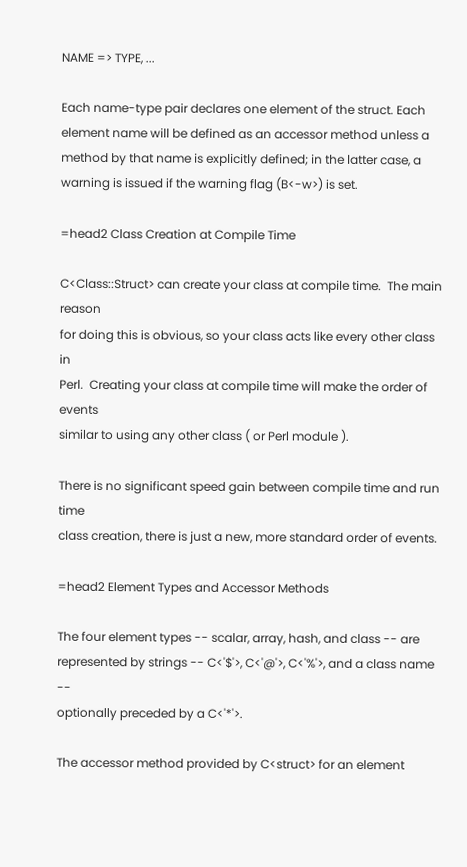NAME => TYPE, ...

Each name-type pair declares one element of the struct. Each
element name will be defined as an accessor method unless a
method by that name is explicitly defined; in the latter case, a
warning is issued if the warning flag (B<-w>) is set.

=head2 Class Creation at Compile Time

C<Class::Struct> can create your class at compile time.  The main reason
for doing this is obvious, so your class acts like every other class in
Perl.  Creating your class at compile time will make the order of events
similar to using any other class ( or Perl module ).

There is no significant speed gain between compile time and run time
class creation, there is just a new, more standard order of events.

=head2 Element Types and Accessor Methods

The four element types -- scalar, array, hash, and class -- are
represented by strings -- C<'$'>, C<'@'>, C<'%'>, and a class name --
optionally preceded by a C<'*'>.

The accessor method provided by C<struct> for an element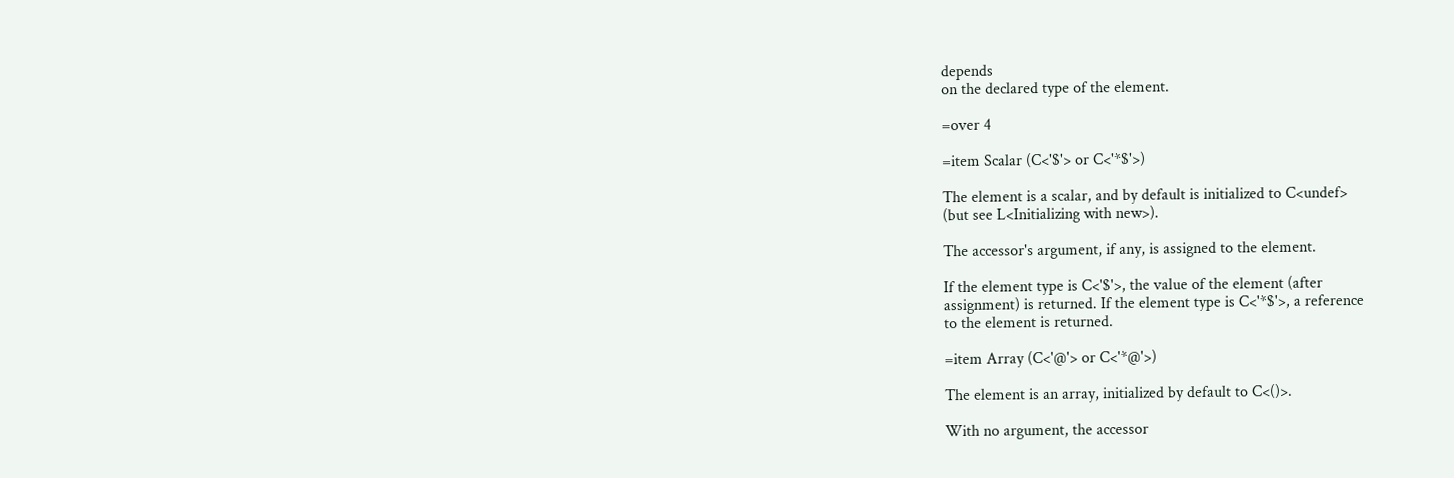depends
on the declared type of the element.

=over 4

=item Scalar (C<'$'> or C<'*$'>)

The element is a scalar, and by default is initialized to C<undef>
(but see L<Initializing with new>).

The accessor's argument, if any, is assigned to the element.

If the element type is C<'$'>, the value of the element (after
assignment) is returned. If the element type is C<'*$'>, a reference
to the element is returned.

=item Array (C<'@'> or C<'*@'>)

The element is an array, initialized by default to C<()>.

With no argument, the accessor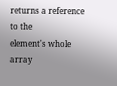returns a reference to the
element's whole array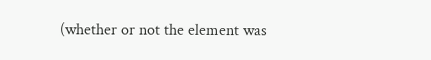(whether or not the element was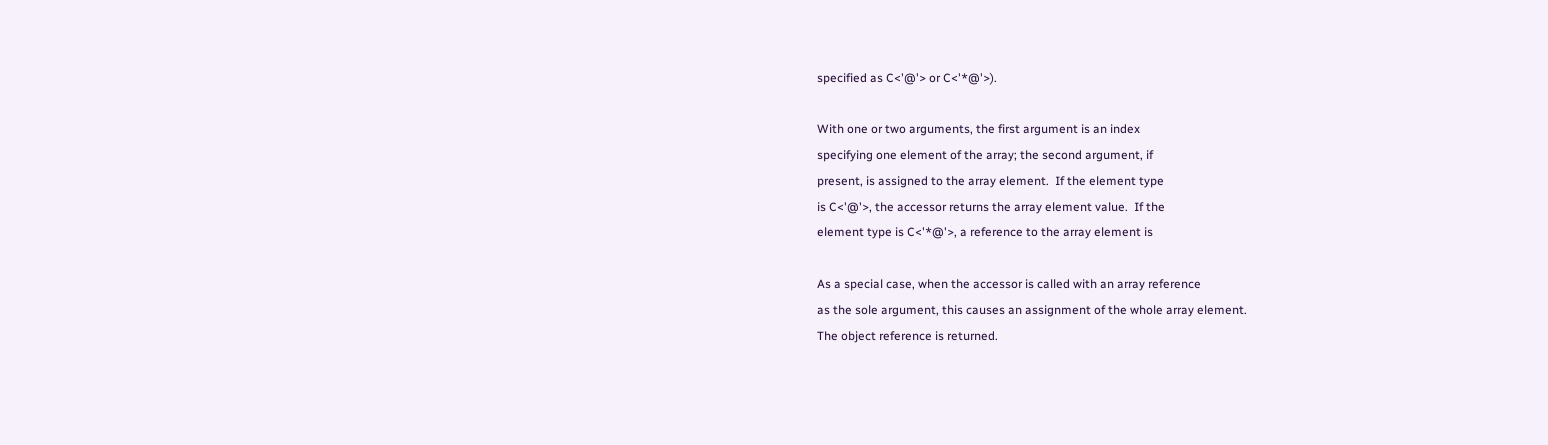specified as C<'@'> or C<'*@'>).

With one or two arguments, the first argument is an index
specifying one element of the array; the second argument, if
present, is assigned to the array element.  If the element type
is C<'@'>, the accessor returns the array element value.  If the
element type is C<'*@'>, a reference to the array element is

As a special case, when the accessor is called with an array reference
as the sole argument, this causes an assignment of the whole array element.
The object reference is returned.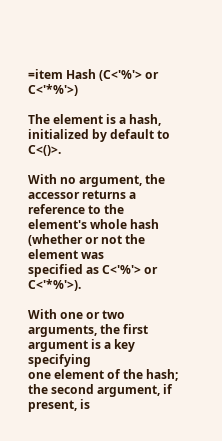=item Hash (C<'%'> or C<'*%'>)

The element is a hash, initialized by default to C<()>.

With no argument, the accessor returns a reference to the
element's whole hash (whether or not the element was
specified as C<'%'> or C<'*%'>).

With one or two arguments, the first argument is a key specifying
one element of the hash; the second argument, if present, is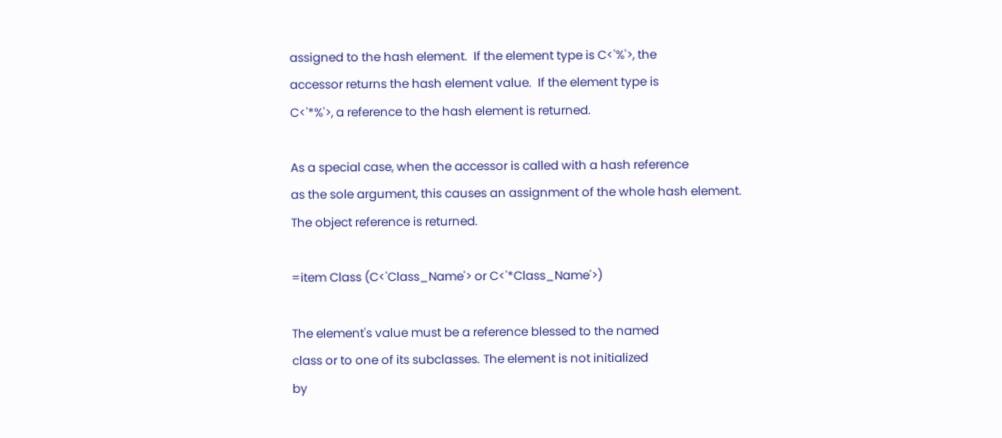assigned to the hash element.  If the element type is C<'%'>, the
accessor returns the hash element value.  If the element type is
C<'*%'>, a reference to the hash element is returned.

As a special case, when the accessor is called with a hash reference
as the sole argument, this causes an assignment of the whole hash element.
The object reference is returned.

=item Class (C<'Class_Name'> or C<'*Class_Name'>)

The element's value must be a reference blessed to the named
class or to one of its subclasses. The element is not initialized
by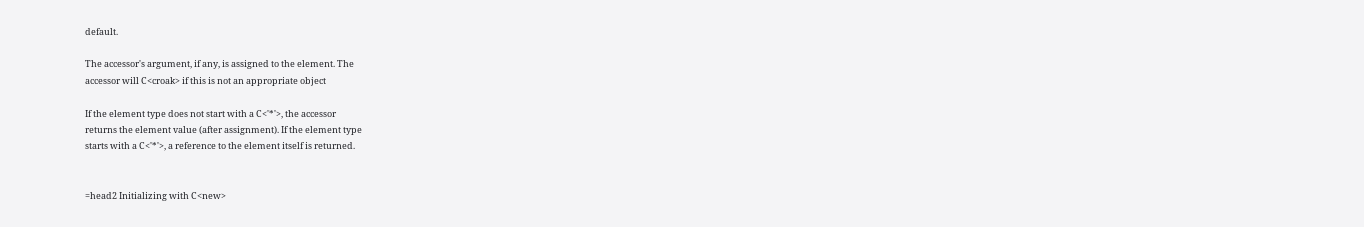default.

The accessor's argument, if any, is assigned to the element. The
accessor will C<croak> if this is not an appropriate object

If the element type does not start with a C<'*'>, the accessor
returns the element value (after assignment). If the element type
starts with a C<'*'>, a reference to the element itself is returned.


=head2 Initializing with C<new>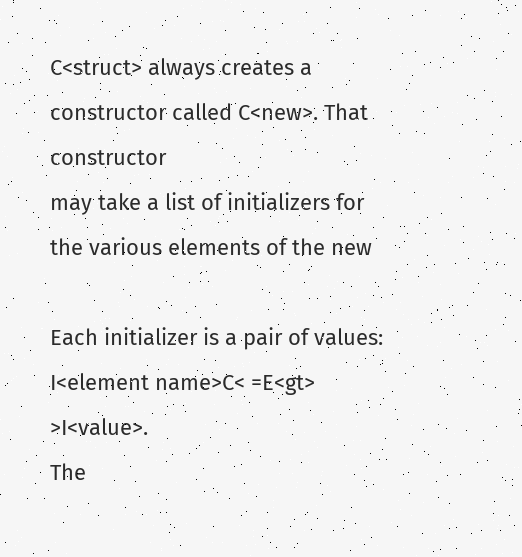C<struct> always creates a constructor called C<new>. That constructor
may take a list of initializers for the various elements of the new

Each initializer is a pair of values: I<element name>C< =E<gt> >I<value>.
The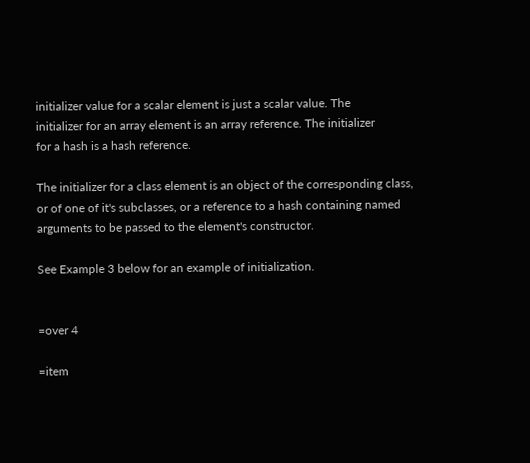initializer value for a scalar element is just a scalar value. The
initializer for an array element is an array reference. The initializer
for a hash is a hash reference.

The initializer for a class element is an object of the corresponding class,
or of one of it's subclasses, or a reference to a hash containing named
arguments to be passed to the element's constructor.

See Example 3 below for an example of initialization.


=over 4

=item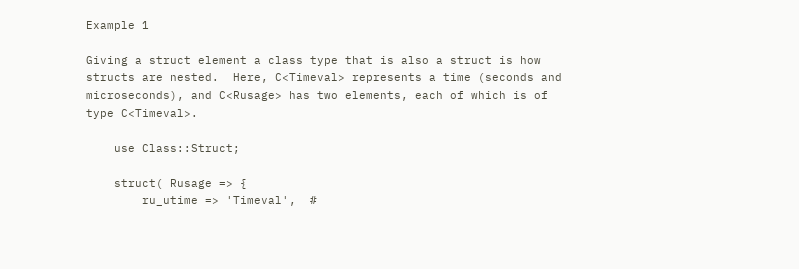Example 1

Giving a struct element a class type that is also a struct is how
structs are nested.  Here, C<Timeval> represents a time (seconds and
microseconds), and C<Rusage> has two elements, each of which is of
type C<Timeval>.

    use Class::Struct;

    struct( Rusage => {
        ru_utime => 'Timeval',  #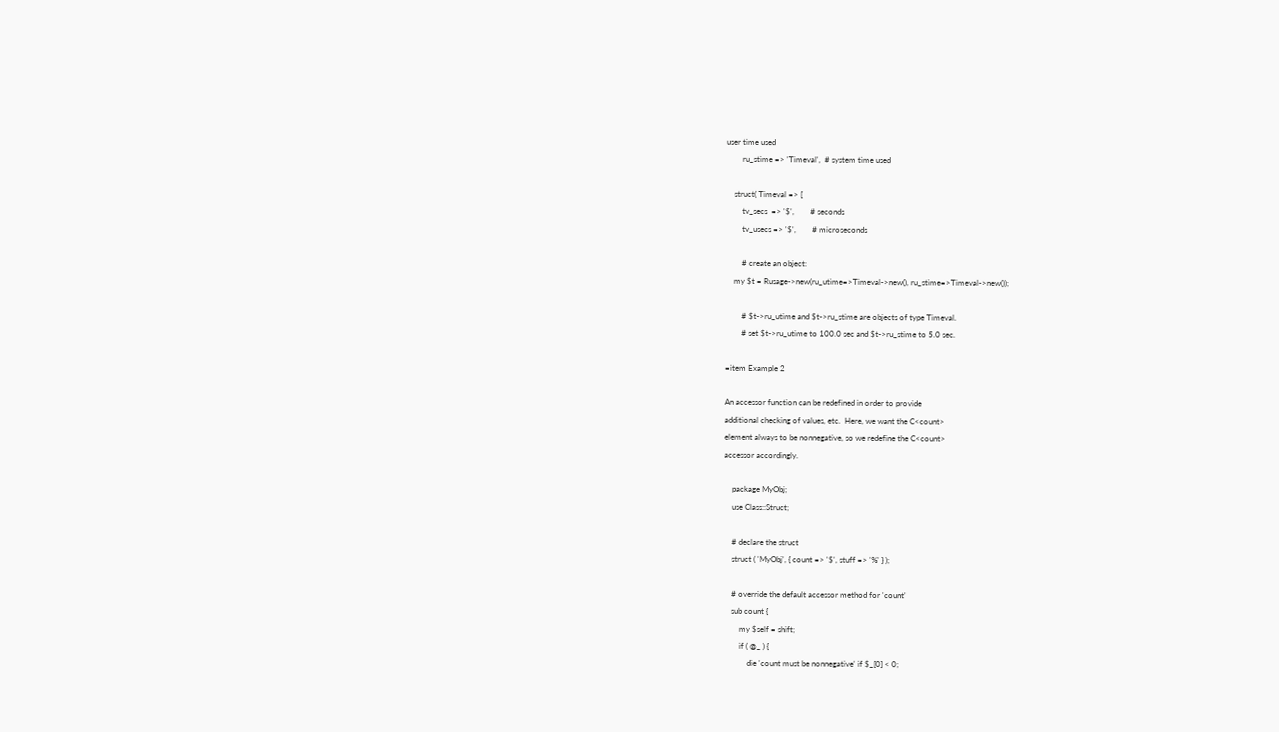user time used
        ru_stime => 'Timeval',  # system time used

    struct( Timeval => [
        tv_secs  => '$',        # seconds
        tv_usecs => '$',        # microseconds

        # create an object:
    my $t = Rusage->new(ru_utime=>Timeval->new(), ru_stime=>Timeval->new());

        # $t->ru_utime and $t->ru_stime are objects of type Timeval.
        # set $t->ru_utime to 100.0 sec and $t->ru_stime to 5.0 sec.

=item Example 2

An accessor function can be redefined in order to provide
additional checking of values, etc.  Here, we want the C<count>
element always to be nonnegative, so we redefine the C<count>
accessor accordingly.

    package MyObj;
    use Class::Struct;

    # declare the struct
    struct ( 'MyObj', { count => '$', stuff => '%' } );

    # override the default accessor method for 'count'
    sub count {
        my $self = shift;
        if ( @_ ) {
            die 'count must be nonnegative' if $_[0] < 0;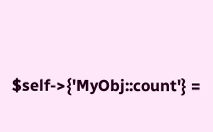$self->{'MyObj::count'} =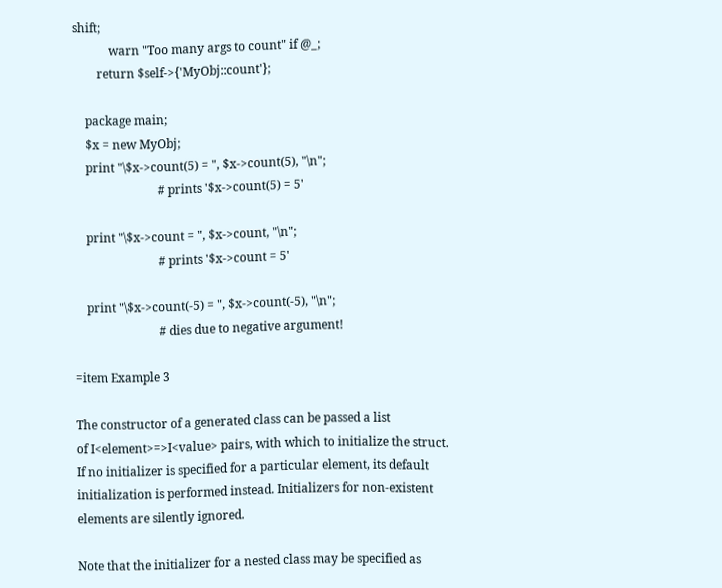shift;
            warn "Too many args to count" if @_;
        return $self->{'MyObj::count'};

    package main;
    $x = new MyObj;
    print "\$x->count(5) = ", $x->count(5), "\n";
                            # prints '$x->count(5) = 5'

    print "\$x->count = ", $x->count, "\n";
                            # prints '$x->count = 5'

    print "\$x->count(-5) = ", $x->count(-5), "\n";
                            # dies due to negative argument!

=item Example 3

The constructor of a generated class can be passed a list
of I<element>=>I<value> pairs, with which to initialize the struct.
If no initializer is specified for a particular element, its default
initialization is performed instead. Initializers for non-existent
elements are silently ignored.

Note that the initializer for a nested class may be specified as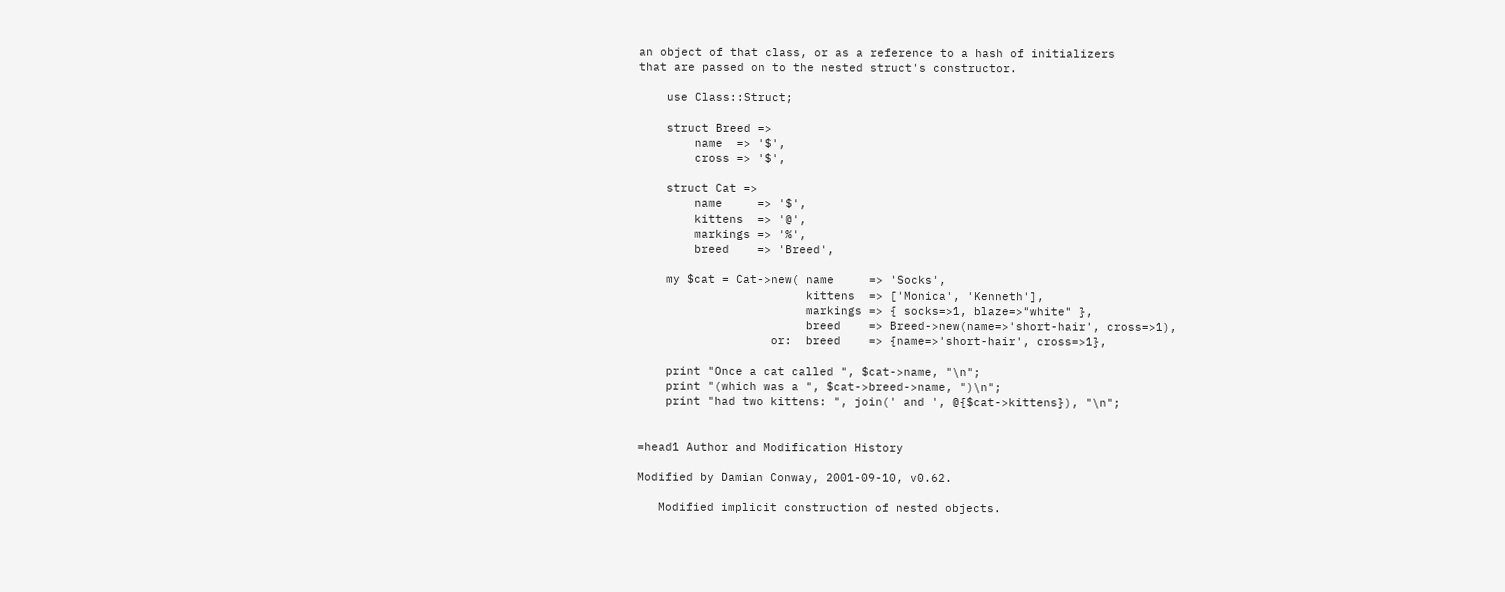an object of that class, or as a reference to a hash of initializers
that are passed on to the nested struct's constructor.

    use Class::Struct;

    struct Breed =>
        name  => '$',
        cross => '$',

    struct Cat =>
        name     => '$',
        kittens  => '@',
        markings => '%',
        breed    => 'Breed',

    my $cat = Cat->new( name     => 'Socks',
                        kittens  => ['Monica', 'Kenneth'],
                        markings => { socks=>1, blaze=>"white" },
                        breed    => Breed->new(name=>'short-hair', cross=>1),
                   or:  breed    => {name=>'short-hair', cross=>1},

    print "Once a cat called ", $cat->name, "\n";
    print "(which was a ", $cat->breed->name, ")\n";
    print "had two kittens: ", join(' and ', @{$cat->kittens}), "\n";


=head1 Author and Modification History

Modified by Damian Conway, 2001-09-10, v0.62.

   Modified implicit construction of nested objects.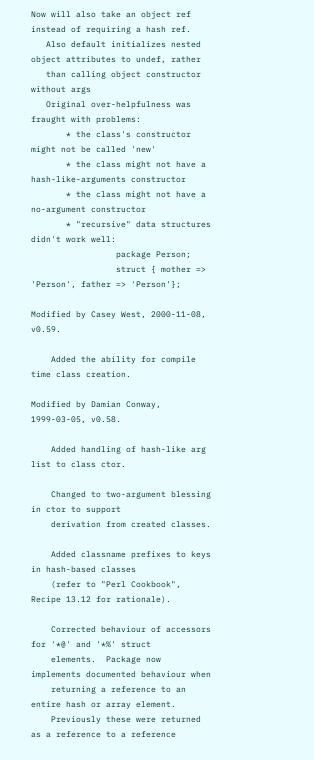Now will also take an object ref instead of requiring a hash ref.
   Also default initializes nested object attributes to undef, rather
   than calling object constructor without args
   Original over-helpfulness was fraught with problems:
       * the class's constructor might not be called 'new'
       * the class might not have a hash-like-arguments constructor
       * the class might not have a no-argument constructor
       * "recursive" data structures didn't work well:
                 package Person;
                 struct { mother => 'Person', father => 'Person'};

Modified by Casey West, 2000-11-08, v0.59.

    Added the ability for compile time class creation.

Modified by Damian Conway, 1999-03-05, v0.58.

    Added handling of hash-like arg list to class ctor.

    Changed to two-argument blessing in ctor to support
    derivation from created classes.

    Added classname prefixes to keys in hash-based classes
    (refer to "Perl Cookbook", Recipe 13.12 for rationale).

    Corrected behaviour of accessors for '*@' and '*%' struct
    elements.  Package now implements documented behaviour when
    returning a reference to an entire hash or array element.
    Previously these were returned as a reference to a reference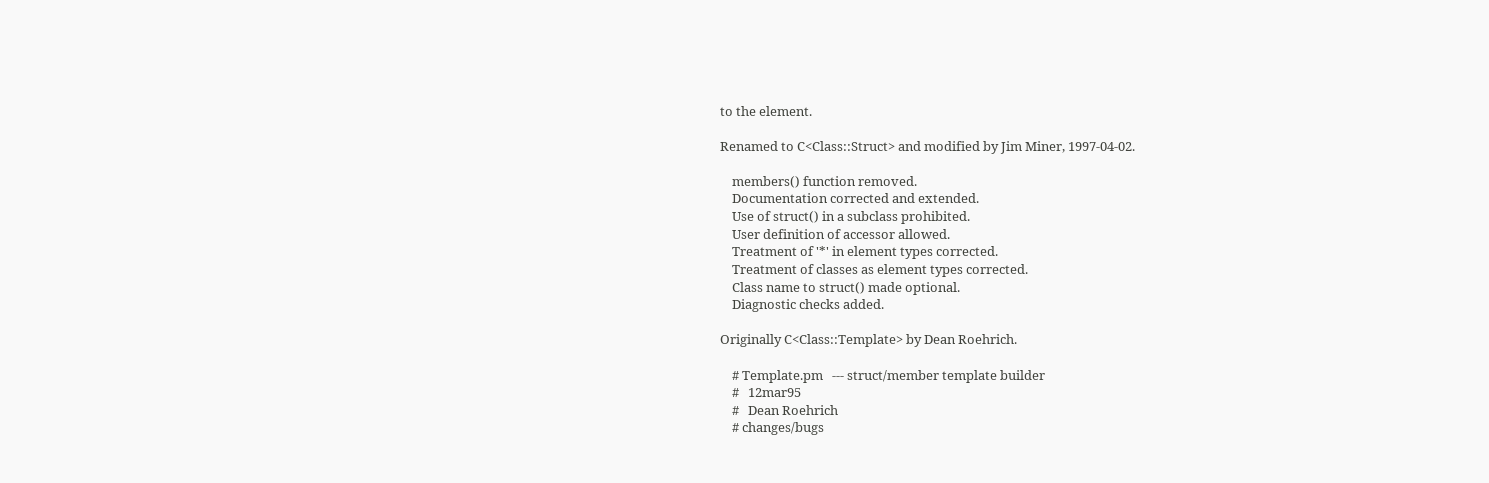to the element.

Renamed to C<Class::Struct> and modified by Jim Miner, 1997-04-02.

    members() function removed.
    Documentation corrected and extended.
    Use of struct() in a subclass prohibited.
    User definition of accessor allowed.
    Treatment of '*' in element types corrected.
    Treatment of classes as element types corrected.
    Class name to struct() made optional.
    Diagnostic checks added.

Originally C<Class::Template> by Dean Roehrich.

    # Template.pm   --- struct/member template builder
    #   12mar95
    #   Dean Roehrich
    # changes/bugs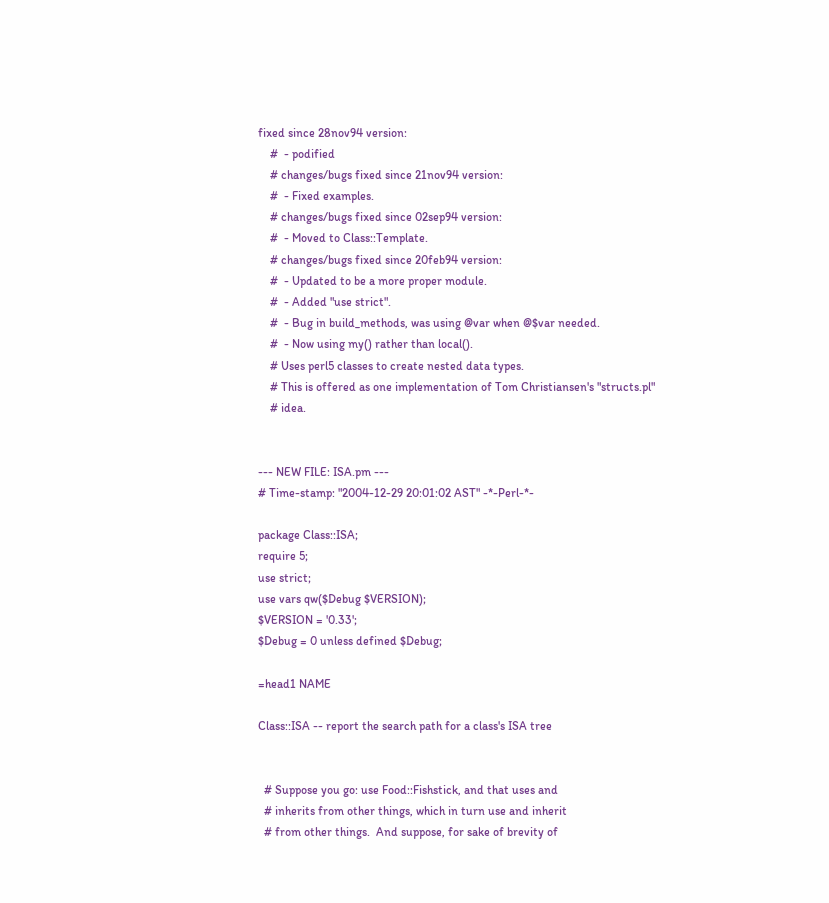fixed since 28nov94 version:
    #  - podified
    # changes/bugs fixed since 21nov94 version:
    #  - Fixed examples.
    # changes/bugs fixed since 02sep94 version:
    #  - Moved to Class::Template.
    # changes/bugs fixed since 20feb94 version:
    #  - Updated to be a more proper module.
    #  - Added "use strict".
    #  - Bug in build_methods, was using @var when @$var needed.
    #  - Now using my() rather than local().
    # Uses perl5 classes to create nested data types.
    # This is offered as one implementation of Tom Christiansen's "structs.pl"
    # idea.


--- NEW FILE: ISA.pm ---
# Time-stamp: "2004-12-29 20:01:02 AST" -*-Perl-*-

package Class::ISA;
require 5;
use strict;
use vars qw($Debug $VERSION);
$VERSION = '0.33';
$Debug = 0 unless defined $Debug;

=head1 NAME

Class::ISA -- report the search path for a class's ISA tree


  # Suppose you go: use Food::Fishstick, and that uses and
  # inherits from other things, which in turn use and inherit
  # from other things.  And suppose, for sake of brevity of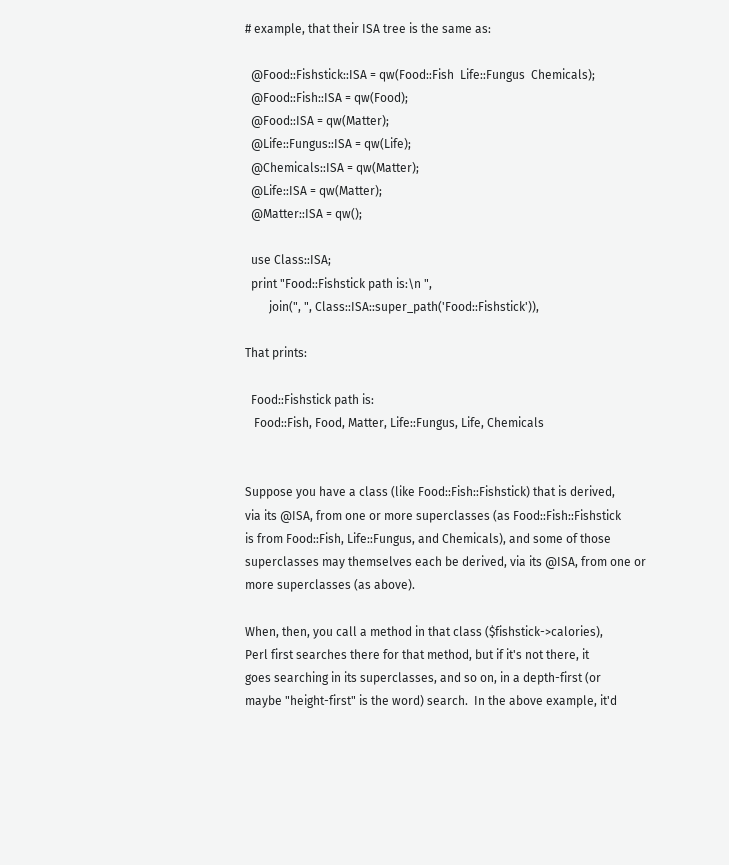# example, that their ISA tree is the same as:

  @Food::Fishstick::ISA = qw(Food::Fish  Life::Fungus  Chemicals);
  @Food::Fish::ISA = qw(Food);
  @Food::ISA = qw(Matter);
  @Life::Fungus::ISA = qw(Life);
  @Chemicals::ISA = qw(Matter);
  @Life::ISA = qw(Matter);
  @Matter::ISA = qw();

  use Class::ISA;
  print "Food::Fishstick path is:\n ",
        join(", ", Class::ISA::super_path('Food::Fishstick')),

That prints:

  Food::Fishstick path is:
   Food::Fish, Food, Matter, Life::Fungus, Life, Chemicals


Suppose you have a class (like Food::Fish::Fishstick) that is derived,
via its @ISA, from one or more superclasses (as Food::Fish::Fishstick
is from Food::Fish, Life::Fungus, and Chemicals), and some of those
superclasses may themselves each be derived, via its @ISA, from one or
more superclasses (as above).

When, then, you call a method in that class ($fishstick->calories),
Perl first searches there for that method, but if it's not there, it
goes searching in its superclasses, and so on, in a depth-first (or
maybe "height-first" is the word) search.  In the above example, it'd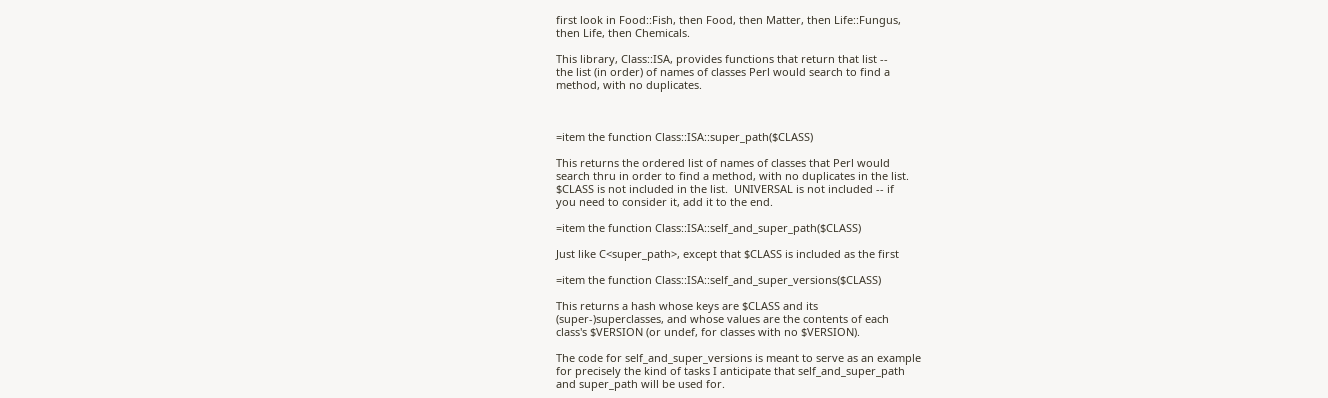first look in Food::Fish, then Food, then Matter, then Life::Fungus,
then Life, then Chemicals.

This library, Class::ISA, provides functions that return that list --
the list (in order) of names of classes Perl would search to find a
method, with no duplicates.



=item the function Class::ISA::super_path($CLASS)

This returns the ordered list of names of classes that Perl would
search thru in order to find a method, with no duplicates in the list.
$CLASS is not included in the list.  UNIVERSAL is not included -- if
you need to consider it, add it to the end.

=item the function Class::ISA::self_and_super_path($CLASS)

Just like C<super_path>, except that $CLASS is included as the first

=item the function Class::ISA::self_and_super_versions($CLASS)

This returns a hash whose keys are $CLASS and its
(super-)superclasses, and whose values are the contents of each
class's $VERSION (or undef, for classes with no $VERSION).

The code for self_and_super_versions is meant to serve as an example
for precisely the kind of tasks I anticipate that self_and_super_path
and super_path will be used for.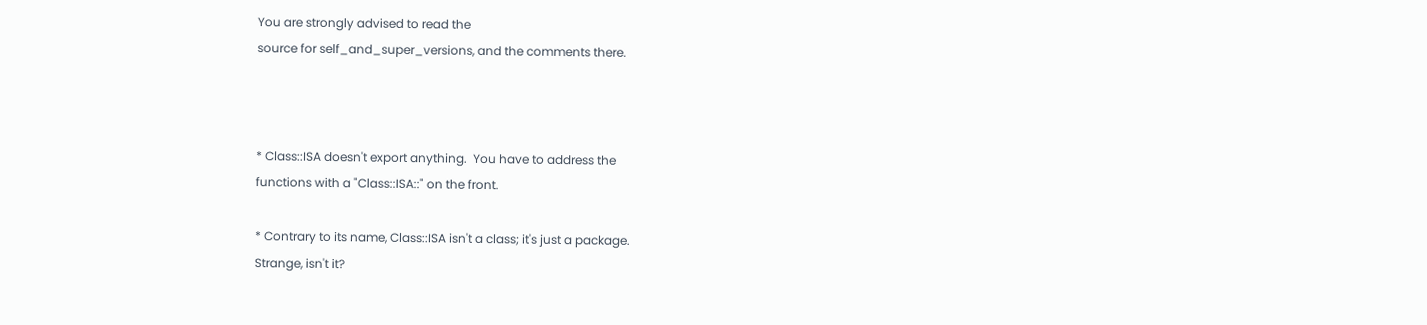You are strongly advised to read the
source for self_and_super_versions, and the comments there.



* Class::ISA doesn't export anything.  You have to address the
functions with a "Class::ISA::" on the front.

* Contrary to its name, Class::ISA isn't a class; it's just a package.
Strange, isn't it?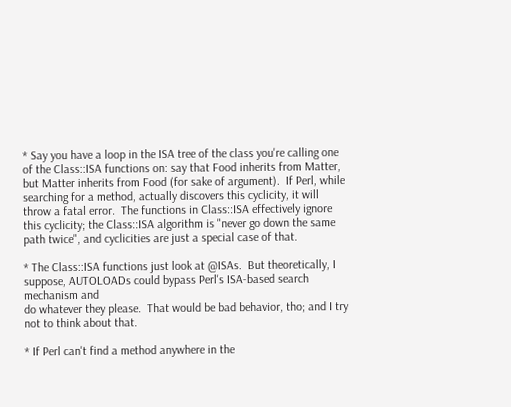* Say you have a loop in the ISA tree of the class you're calling one
of the Class::ISA functions on: say that Food inherits from Matter,
but Matter inherits from Food (for sake of argument).  If Perl, while
searching for a method, actually discovers this cyclicity, it will
throw a fatal error.  The functions in Class::ISA effectively ignore
this cyclicity; the Class::ISA algorithm is "never go down the same
path twice", and cyclicities are just a special case of that.

* The Class::ISA functions just look at @ISAs.  But theoretically, I
suppose, AUTOLOADs could bypass Perl's ISA-based search mechanism and
do whatever they please.  That would be bad behavior, tho; and I try
not to think about that.

* If Perl can't find a method anywhere in the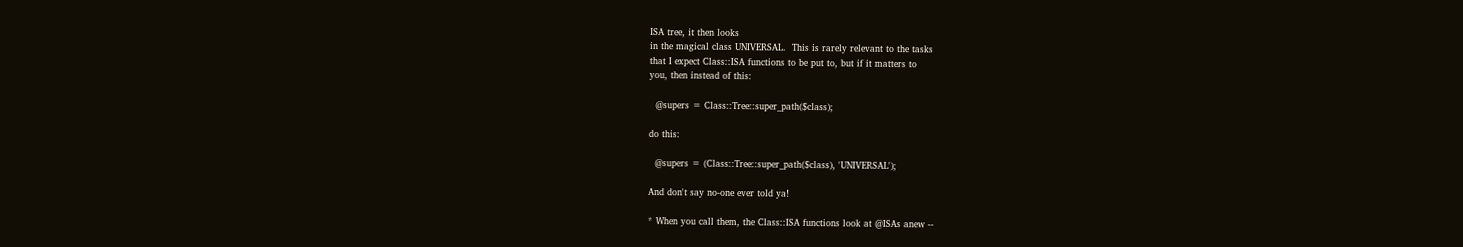ISA tree, it then looks
in the magical class UNIVERSAL.  This is rarely relevant to the tasks
that I expect Class::ISA functions to be put to, but if it matters to
you, then instead of this:

  @supers = Class::Tree::super_path($class);

do this:

  @supers = (Class::Tree::super_path($class), 'UNIVERSAL');

And don't say no-one ever told ya!

* When you call them, the Class::ISA functions look at @ISAs anew --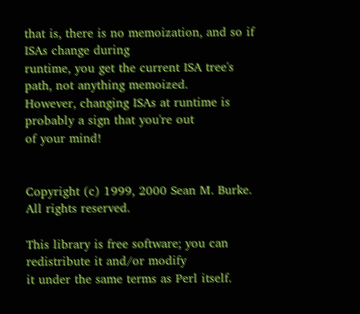that is, there is no memoization, and so if ISAs change during
runtime, you get the current ISA tree's path, not anything memoized.
However, changing ISAs at runtime is probably a sign that you're out
of your mind!


Copyright (c) 1999, 2000 Sean M. Burke. All rights reserved.

This library is free software; you can redistribute it and/or modify
it under the same terms as Perl itself.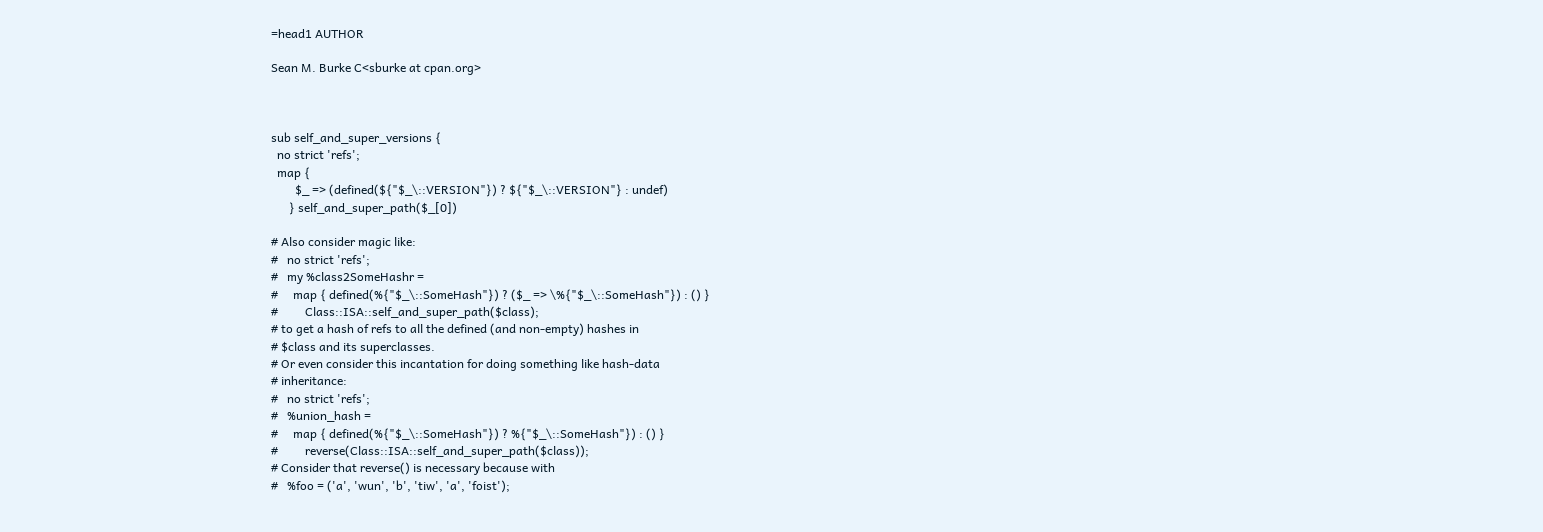=head1 AUTHOR

Sean M. Burke C<sburke at cpan.org>



sub self_and_super_versions {
  no strict 'refs';
  map {
        $_ => (defined(${"$_\::VERSION"}) ? ${"$_\::VERSION"} : undef)
      } self_and_super_path($_[0])

# Also consider magic like:
#   no strict 'refs';
#   my %class2SomeHashr =
#     map { defined(%{"$_\::SomeHash"}) ? ($_ => \%{"$_\::SomeHash"}) : () }
#         Class::ISA::self_and_super_path($class);
# to get a hash of refs to all the defined (and non-empty) hashes in
# $class and its superclasses.
# Or even consider this incantation for doing something like hash-data
# inheritance:
#   no strict 'refs';
#   %union_hash =
#     map { defined(%{"$_\::SomeHash"}) ? %{"$_\::SomeHash"}) : () }
#         reverse(Class::ISA::self_and_super_path($class));
# Consider that reverse() is necessary because with
#   %foo = ('a', 'wun', 'b', 'tiw', 'a', 'foist');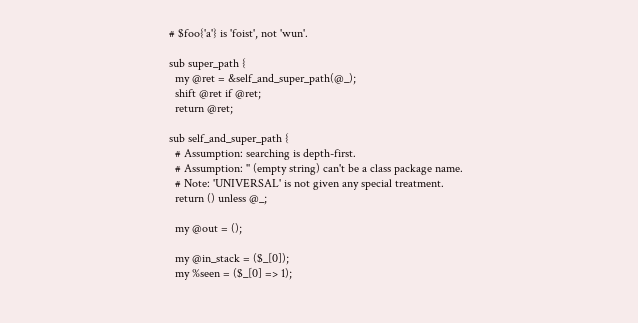# $foo{'a'} is 'foist', not 'wun'.

sub super_path {
  my @ret = &self_and_super_path(@_);
  shift @ret if @ret;
  return @ret;

sub self_and_super_path {
  # Assumption: searching is depth-first.
  # Assumption: '' (empty string) can't be a class package name.
  # Note: 'UNIVERSAL' is not given any special treatment.
  return () unless @_;

  my @out = ();

  my @in_stack = ($_[0]);
  my %seen = ($_[0] => 1);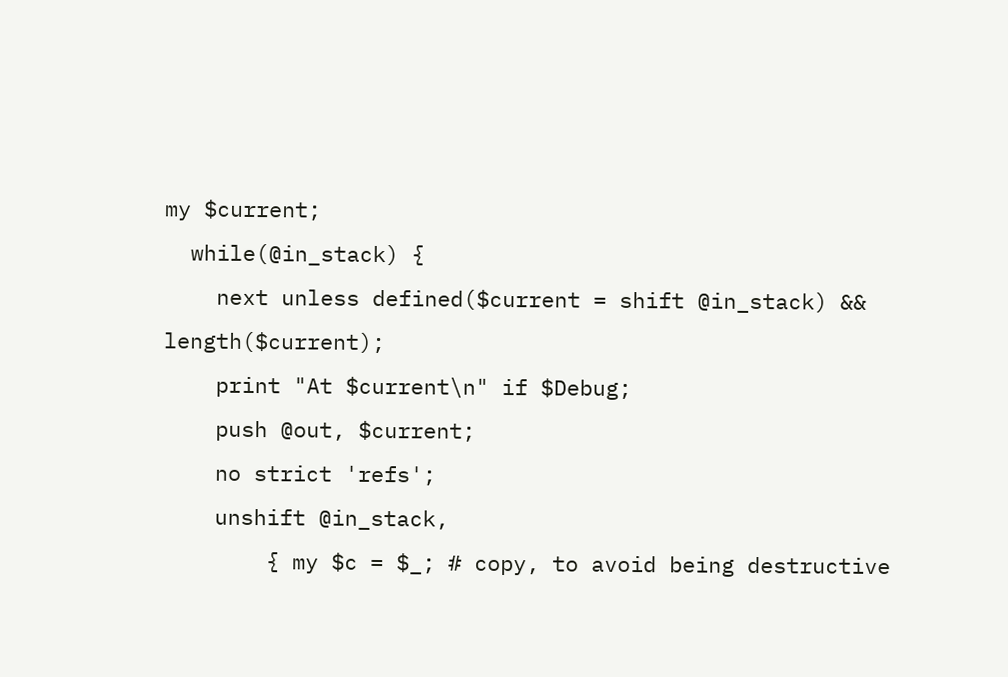my $current;
  while(@in_stack) {
    next unless defined($current = shift @in_stack) && length($current);
    print "At $current\n" if $Debug;
    push @out, $current;
    no strict 'refs';
    unshift @in_stack,
        { my $c = $_; # copy, to avoid being destructive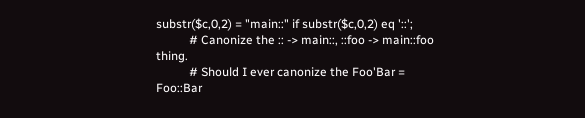substr($c,0,2) = "main::" if substr($c,0,2) eq '::';
           # Canonize the :: -> main::, ::foo -> main::foo thing.
           # Should I ever canonize the Foo'Bar = Foo::Bar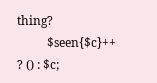thing?
          $seen{$c}++ ? () : $c;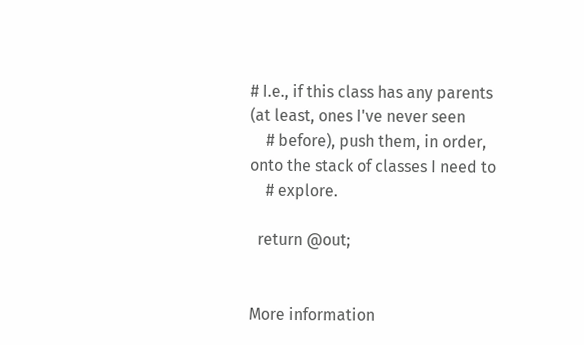# I.e., if this class has any parents (at least, ones I've never seen
    # before), push them, in order, onto the stack of classes I need to
    # explore.

  return @out;


More information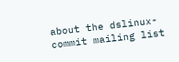about the dslinux-commit mailing list